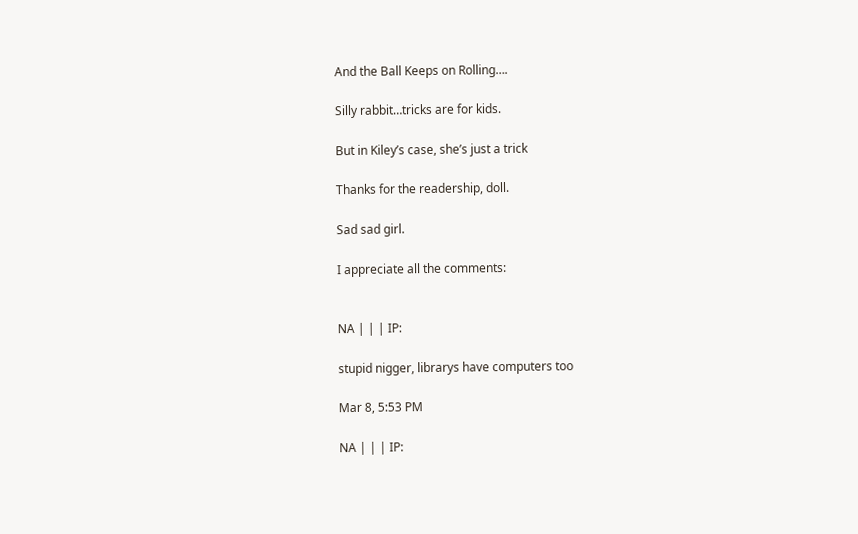And the Ball Keeps on Rolling….

Silly rabbit…tricks are for kids.

But in Kiley’s case, she’s just a trick

Thanks for the readership, doll.

Sad sad girl.

I appreciate all the comments:


NA | | | IP:

stupid nigger, librarys have computers too

Mar 8, 5:53 PM

NA | | | IP: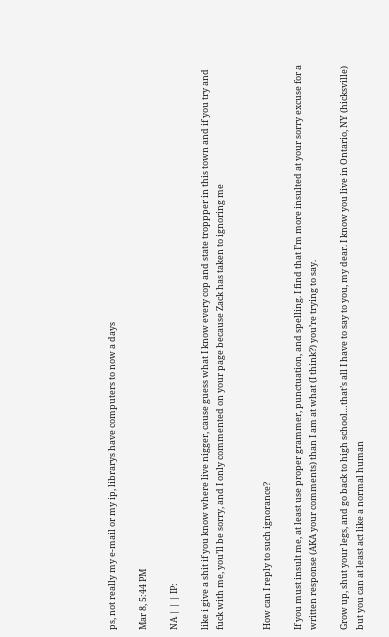ps, not really my e-mail or my ip, librarys have computers to now a days

Mar 8, 5:44 PM

NA | | | IP:

like i give a shit if you know where live nigger, cause guess what I know every cop and state troppper in this town and if you try and fuck with me, you’ll be sorry, and I only commented on your page because Zack has taken to ignoring me


How can I reply to such ignorance?

If you must insult me, at least use proper grammer, punctuation, and spelling. I find that I’m more insulted at your sorry excuse for a written response (AKA your comments) than I am at what (I think?) you’re trying to say.

Grow up, shut your legs, and go back to high school…that’s all I have to say to you, my dear. I know you live in Ontario, NY (hicksville) but you can at least act like a normal human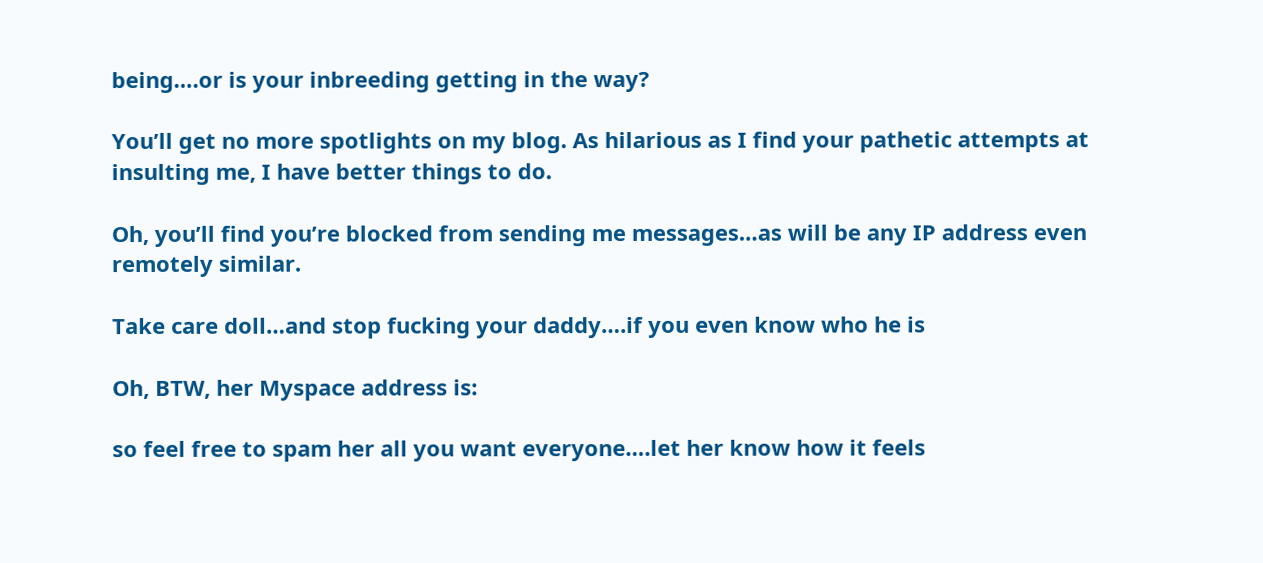being….or is your inbreeding getting in the way?

You’ll get no more spotlights on my blog. As hilarious as I find your pathetic attempts at insulting me, I have better things to do.

Oh, you’ll find you’re blocked from sending me messages…as will be any IP address even remotely similar.

Take care doll…and stop fucking your daddy….if you even know who he is

Oh, BTW, her Myspace address is:

so feel free to spam her all you want everyone….let her know how it feels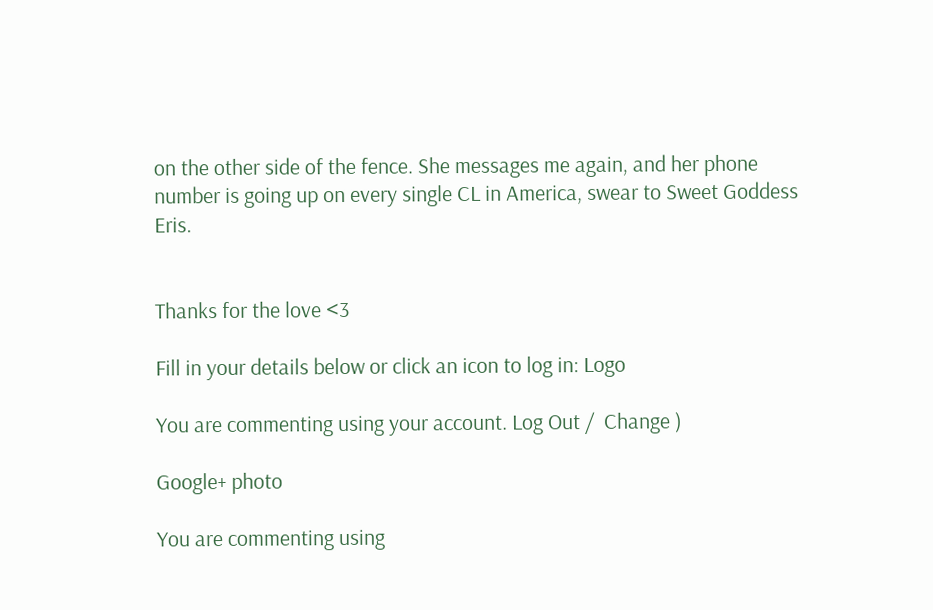on the other side of the fence. She messages me again, and her phone number is going up on every single CL in America, swear to Sweet Goddess Eris.


Thanks for the love <3

Fill in your details below or click an icon to log in: Logo

You are commenting using your account. Log Out /  Change )

Google+ photo

You are commenting using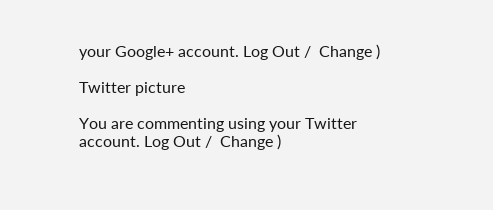your Google+ account. Log Out /  Change )

Twitter picture

You are commenting using your Twitter account. Log Out /  Change )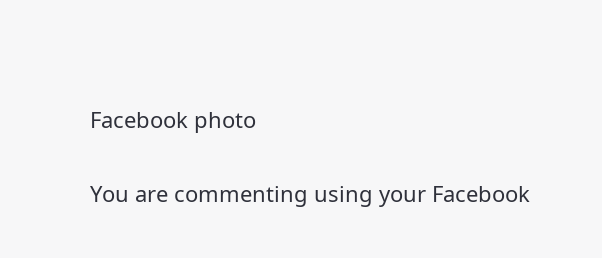Facebook photo

You are commenting using your Facebook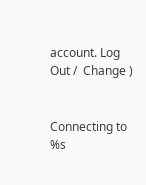account. Log Out /  Change )


Connecting to %s